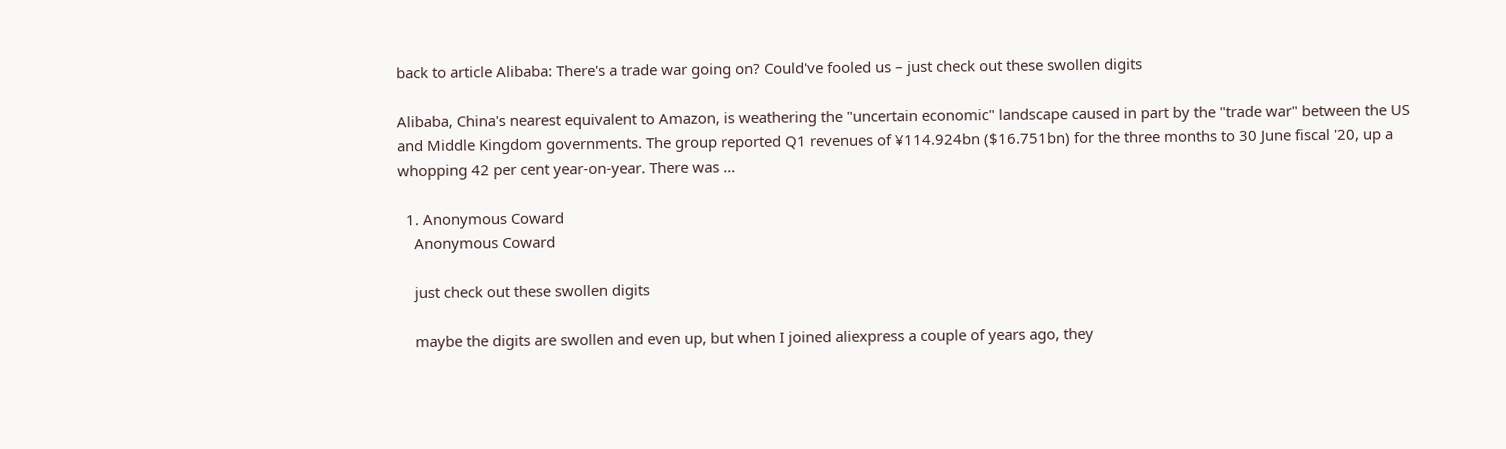back to article Alibaba: There's a trade war going on? Could've fooled us – just check out these swollen digits

Alibaba, China's nearest equivalent to Amazon, is weathering the "uncertain economic" landscape caused in part by the "trade war" between the US and Middle Kingdom governments. The group reported Q1 revenues of ¥114.924bn ($16.751bn) for the three months to 30 June fiscal '20, up a whopping 42 per cent year-on-year. There was …

  1. Anonymous Coward
    Anonymous Coward

    just check out these swollen digits

    maybe the digits are swollen and even up, but when I joined aliexpress a couple of years ago, they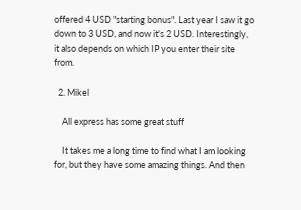offered 4 USD "starting bonus". Last year I saw it go down to 3 USD, and now it's 2 USD. Interestingly, it also depends on which IP you enter their site from.

  2. Mikel

    All express has some great stuff

    It takes me a long time to find what I am looking for, but they have some amazing things. And then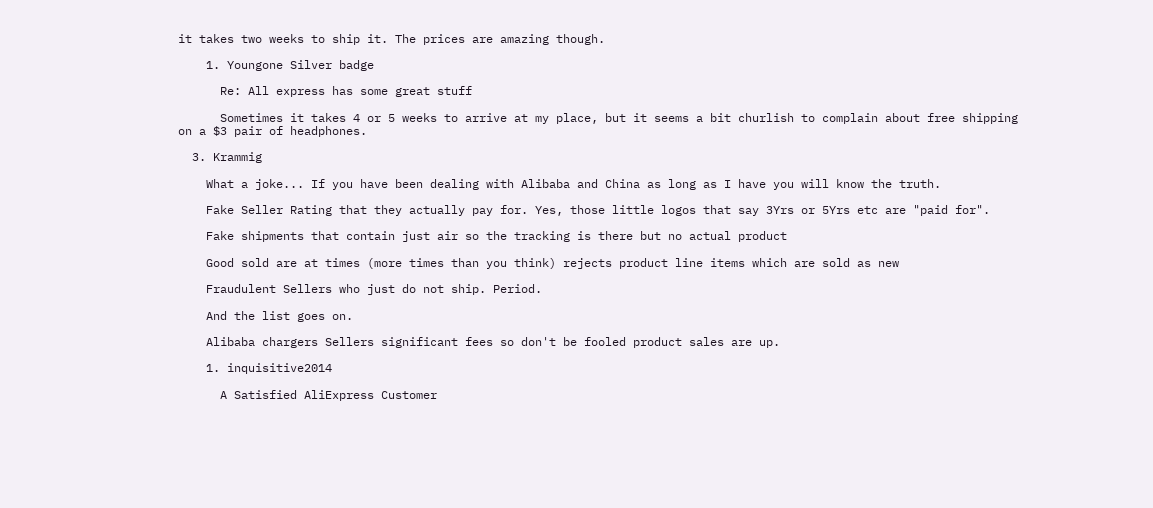it takes two weeks to ship it. The prices are amazing though.

    1. Youngone Silver badge

      Re: All express has some great stuff

      Sometimes it takes 4 or 5 weeks to arrive at my place, but it seems a bit churlish to complain about free shipping on a $3 pair of headphones.

  3. Krammig

    What a joke... If you have been dealing with Alibaba and China as long as I have you will know the truth.

    Fake Seller Rating that they actually pay for. Yes, those little logos that say 3Yrs or 5Yrs etc are "paid for".

    Fake shipments that contain just air so the tracking is there but no actual product

    Good sold are at times (more times than you think) rejects product line items which are sold as new

    Fraudulent Sellers who just do not ship. Period.

    And the list goes on.

    Alibaba chargers Sellers significant fees so don't be fooled product sales are up.

    1. inquisitive2014

      A Satisfied AliExpress Customer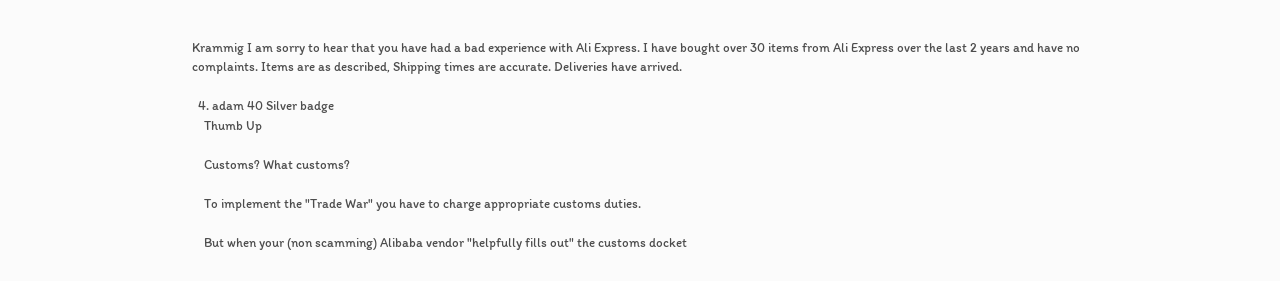Krammig I am sorry to hear that you have had a bad experience with Ali Express. I have bought over 30 items from Ali Express over the last 2 years and have no complaints. Items are as described, Shipping times are accurate. Deliveries have arrived.

  4. adam 40 Silver badge
    Thumb Up

    Customs? What customs?

    To implement the "Trade War" you have to charge appropriate customs duties.

    But when your (non scamming) Alibaba vendor "helpfully fills out" the customs docket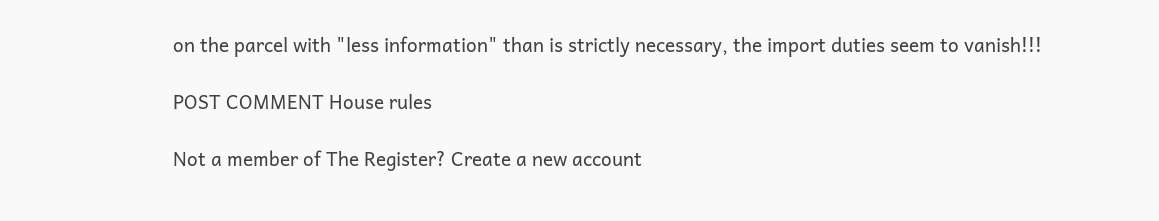on the parcel with "less information" than is strictly necessary, the import duties seem to vanish!!!

POST COMMENT House rules

Not a member of The Register? Create a new account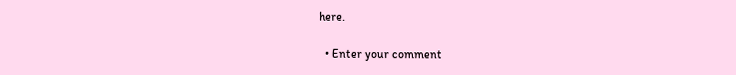here.

  • Enter your comment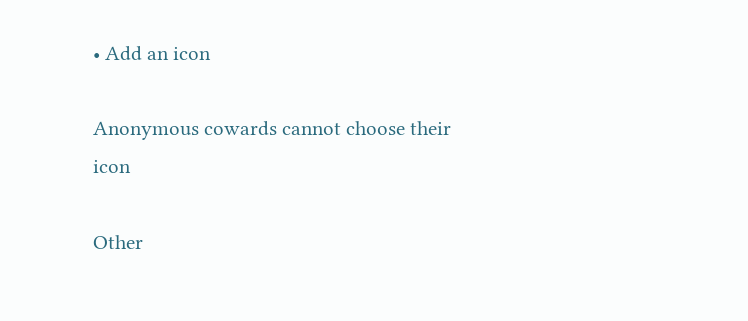• Add an icon

Anonymous cowards cannot choose their icon

Other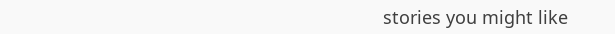stories you might like